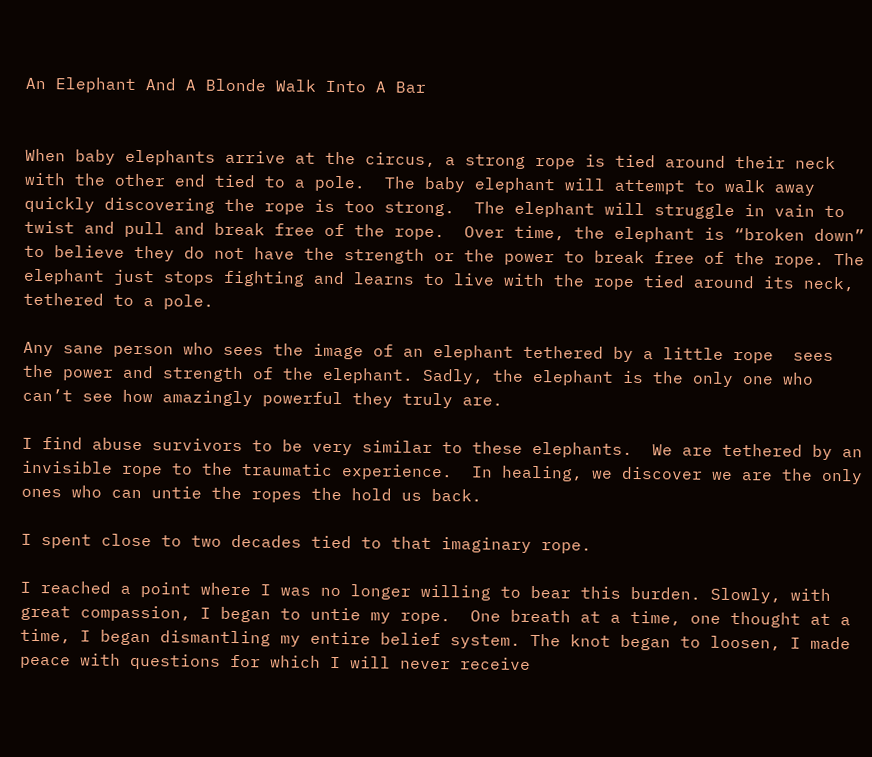An Elephant And A Blonde Walk Into A Bar


When baby elephants arrive at the circus, a strong rope is tied around their neck with the other end tied to a pole.  The baby elephant will attempt to walk away quickly discovering the rope is too strong.  The elephant will struggle in vain to twist and pull and break free of the rope.  Over time, the elephant is “broken down” to believe they do not have the strength or the power to break free of the rope. The elephant just stops fighting and learns to live with the rope tied around its neck, tethered to a pole.

Any sane person who sees the image of an elephant tethered by a little rope  sees the power and strength of the elephant. Sadly, the elephant is the only one who can’t see how amazingly powerful they truly are.

I find abuse survivors to be very similar to these elephants.  We are tethered by an invisible rope to the traumatic experience.  In healing, we discover we are the only ones who can untie the ropes the hold us back.

I spent close to two decades tied to that imaginary rope.

I reached a point where I was no longer willing to bear this burden. Slowly, with great compassion, I began to untie my rope.  One breath at a time, one thought at a time, I began dismantling my entire belief system. The knot began to loosen, I made peace with questions for which I will never receive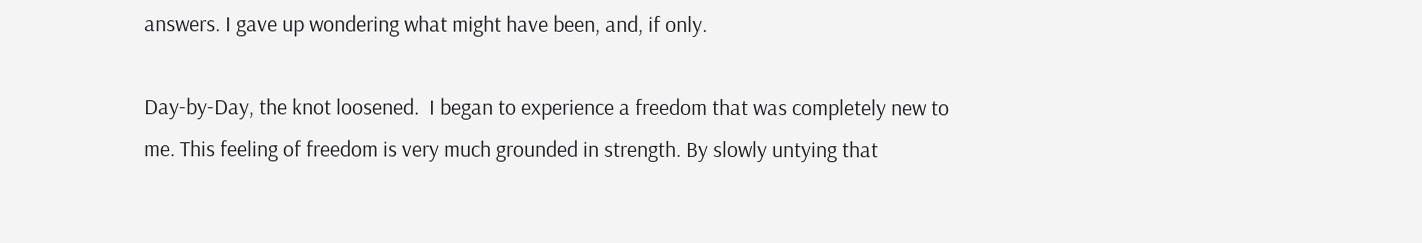answers. I gave up wondering what might have been, and, if only.

Day-by-Day, the knot loosened.  I began to experience a freedom that was completely new to me. This feeling of freedom is very much grounded in strength. By slowly untying that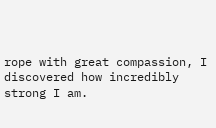rope with great compassion, I discovered how incredibly strong I am.